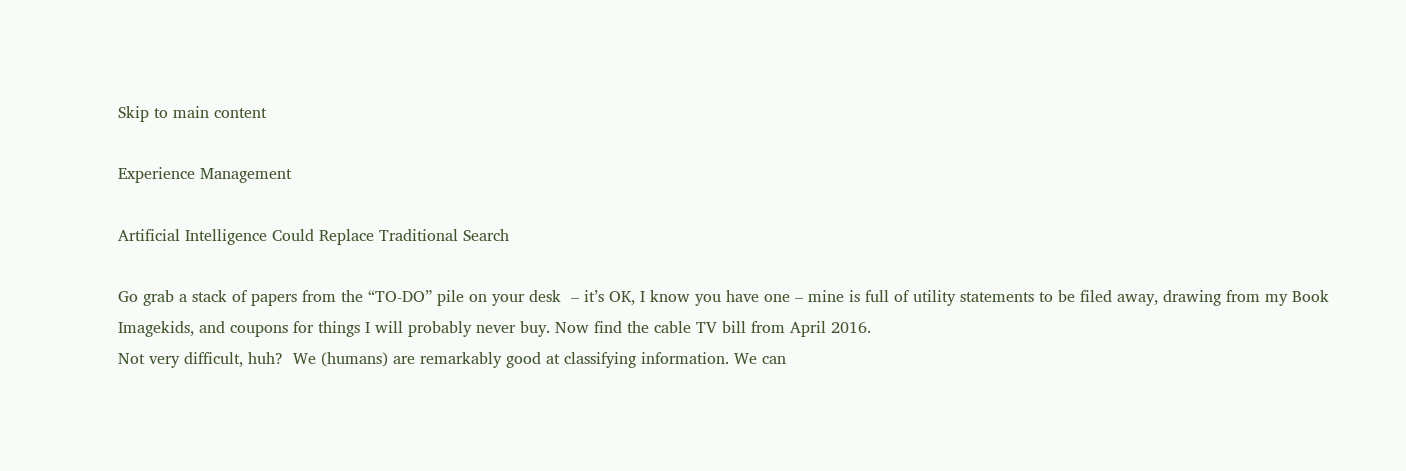Skip to main content

Experience Management

Artificial Intelligence Could Replace Traditional Search

Go grab a stack of papers from the “TO-DO” pile on your desk  – it’s OK, I know you have one – mine is full of utility statements to be filed away, drawing from my Book Imagekids, and coupons for things I will probably never buy. Now find the cable TV bill from April 2016.
Not very difficult, huh?  We (humans) are remarkably good at classifying information. We can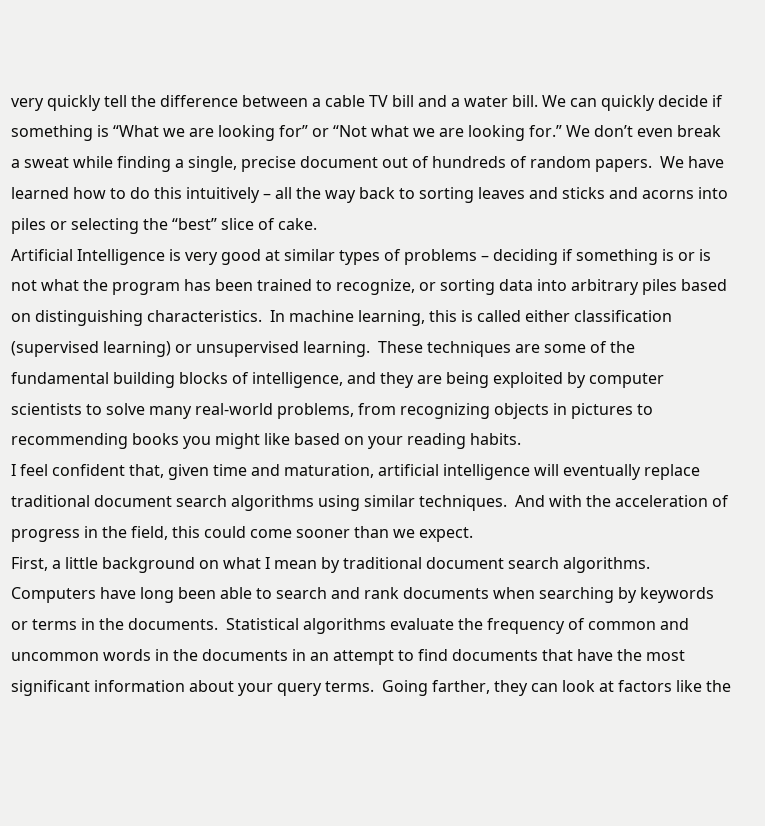very quickly tell the difference between a cable TV bill and a water bill. We can quickly decide if something is “What we are looking for” or “Not what we are looking for.” We don’t even break a sweat while finding a single, precise document out of hundreds of random papers.  We have learned how to do this intuitively – all the way back to sorting leaves and sticks and acorns into piles or selecting the “best” slice of cake.
Artificial Intelligence is very good at similar types of problems – deciding if something is or is not what the program has been trained to recognize, or sorting data into arbitrary piles based on distinguishing characteristics.  In machine learning, this is called either classification (supervised learning) or unsupervised learning.  These techniques are some of the fundamental building blocks of intelligence, and they are being exploited by computer scientists to solve many real-world problems, from recognizing objects in pictures to recommending books you might like based on your reading habits.
I feel confident that, given time and maturation, artificial intelligence will eventually replace traditional document search algorithms using similar techniques.  And with the acceleration of progress in the field, this could come sooner than we expect.
First, a little background on what I mean by traditional document search algorithms.  Computers have long been able to search and rank documents when searching by keywords or terms in the documents.  Statistical algorithms evaluate the frequency of common and uncommon words in the documents in an attempt to find documents that have the most significant information about your query terms.  Going farther, they can look at factors like the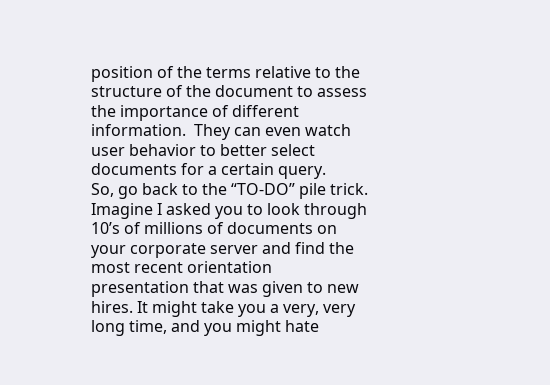position of the terms relative to the structure of the document to assess the importance of different information.  They can even watch user behavior to better select documents for a certain query.
So, go back to the “TO-DO” pile trick.  Imagine I asked you to look through 10’s of millions of documents on your corporate server and find the most recent orientation presentation that was given to new hires. It might take you a very, very long time, and you might hate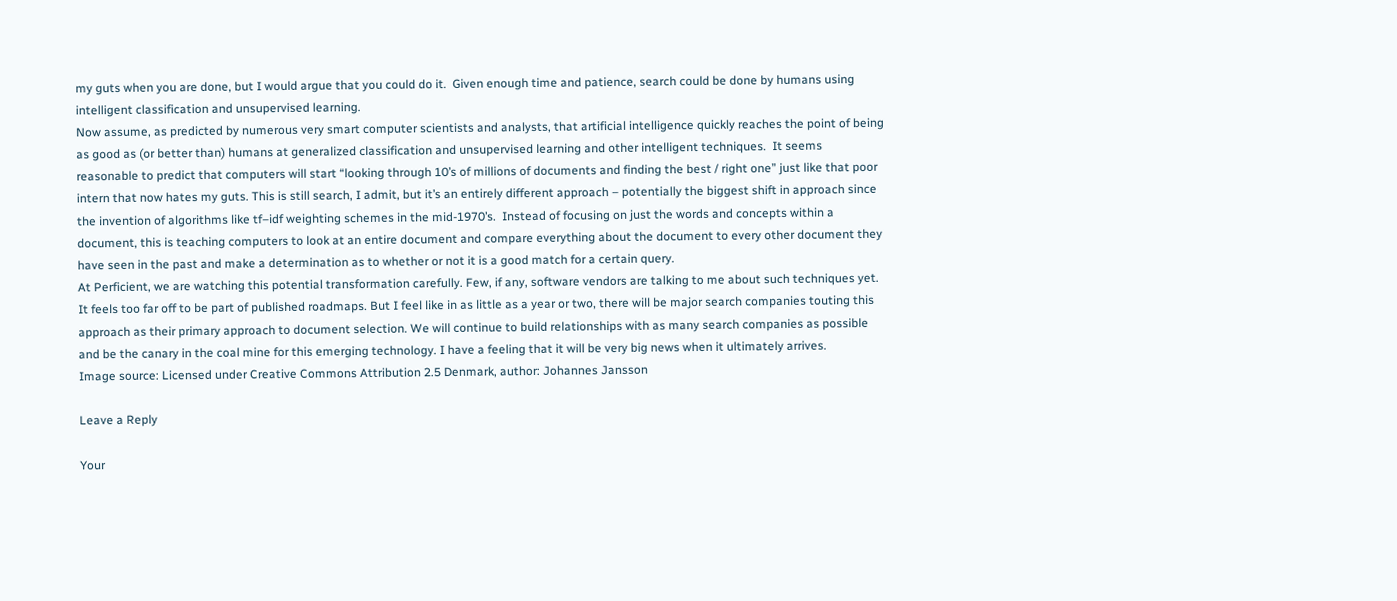my guts when you are done, but I would argue that you could do it.  Given enough time and patience, search could be done by humans using intelligent classification and unsupervised learning.
Now assume, as predicted by numerous very smart computer scientists and analysts, that artificial intelligence quickly reaches the point of being as good as (or better than) humans at generalized classification and unsupervised learning and other intelligent techniques.  It seems reasonable to predict that computers will start “looking through 10’s of millions of documents and finding the best / right one” just like that poor intern that now hates my guts. This is still search, I admit, but it’s an entirely different approach – potentially the biggest shift in approach since the invention of algorithms like tf–idf weighting schemes in the mid-1970’s.  Instead of focusing on just the words and concepts within a document, this is teaching computers to look at an entire document and compare everything about the document to every other document they have seen in the past and make a determination as to whether or not it is a good match for a certain query.
At Perficient, we are watching this potential transformation carefully. Few, if any, software vendors are talking to me about such techniques yet. It feels too far off to be part of published roadmaps. But I feel like in as little as a year or two, there will be major search companies touting this approach as their primary approach to document selection. We will continue to build relationships with as many search companies as possible and be the canary in the coal mine for this emerging technology. I have a feeling that it will be very big news when it ultimately arrives.
Image source: Licensed under Creative Commons Attribution 2.5 Denmark, author: Johannes Jansson

Leave a Reply

Your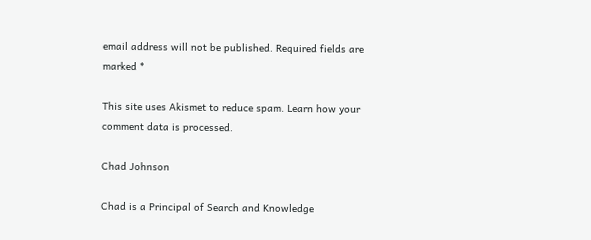email address will not be published. Required fields are marked *

This site uses Akismet to reduce spam. Learn how your comment data is processed.

Chad Johnson

Chad is a Principal of Search and Knowledge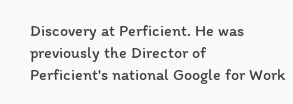Discovery at Perficient. He was previously the Director of Perficient's national Google for Work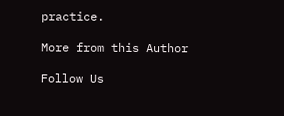practice.

More from this Author

Follow Us